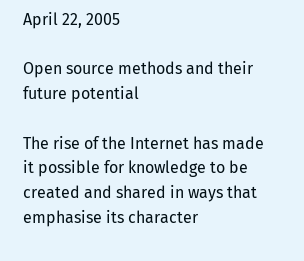April 22, 2005

Open source methods and their future potential

The rise of the Internet has made it possible for knowledge to be created and shared in ways that emphasise its character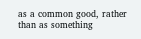as a common good, rather than as something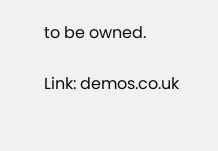to be owned.

Link: demos.co.uk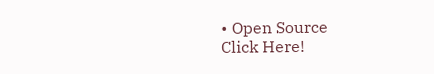• Open Source
Click Here!